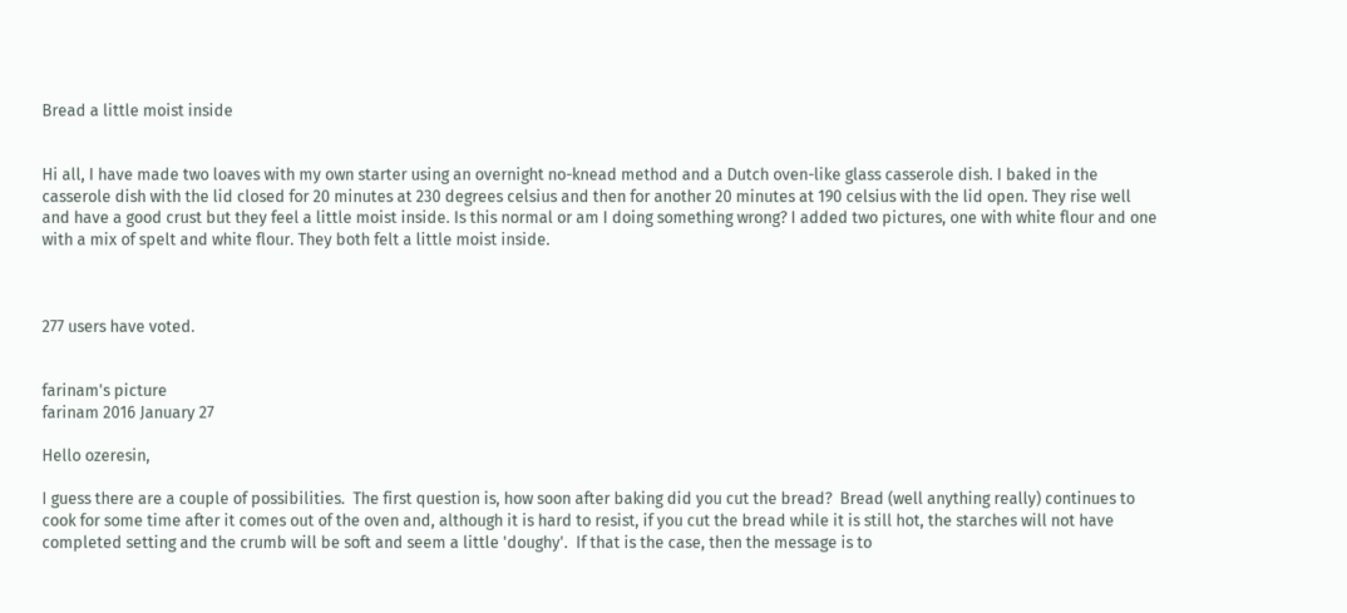Bread a little moist inside


Hi all, I have made two loaves with my own starter using an overnight no-knead method and a Dutch oven-like glass casserole dish. I baked in the casserole dish with the lid closed for 20 minutes at 230 degrees celsius and then for another 20 minutes at 190 celsius with the lid open. They rise well and have a good crust but they feel a little moist inside. Is this normal or am I doing something wrong? I added two pictures, one with white flour and one with a mix of spelt and white flour. They both felt a little moist inside.



277 users have voted.


farinam's picture
farinam 2016 January 27

Hello ozeresin,

I guess there are a couple of possibilities.  The first question is, how soon after baking did you cut the bread?  Bread (well anything really) continues to cook for some time after it comes out of the oven and, although it is hard to resist, if you cut the bread while it is still hot, the starches will not have completed setting and the crumb will be soft and seem a little 'doughy'.  If that is the case, then the message is to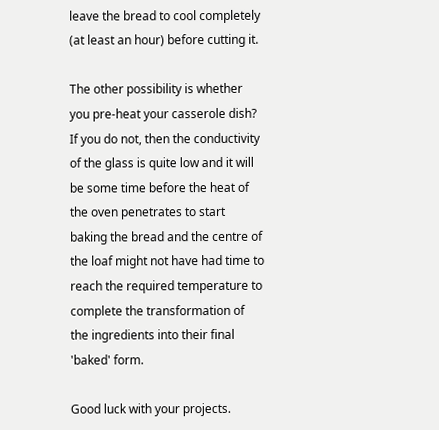leave the bread to cool completely (at least an hour) before cutting it.

The other possibility is whether you pre-heat your casserole dish?  If you do not, then the conductivity of the glass is quite low and it will be some time before the heat of the oven penetrates to start baking the bread and the centre of the loaf might not have had time to reach the required temperature to complete the transformation of the ingredients into their final 'baked' form.

Good luck with your projects.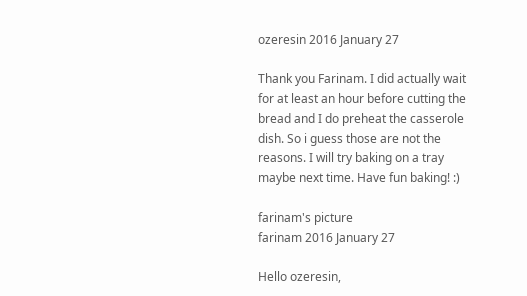ozeresin 2016 January 27

Thank you Farinam. I did actually wait for at least an hour before cutting the bread and I do preheat the casserole dish. So i guess those are not the reasons. I will try baking on a tray maybe next time. Have fun baking! :)

farinam's picture
farinam 2016 January 27

Hello ozeresin,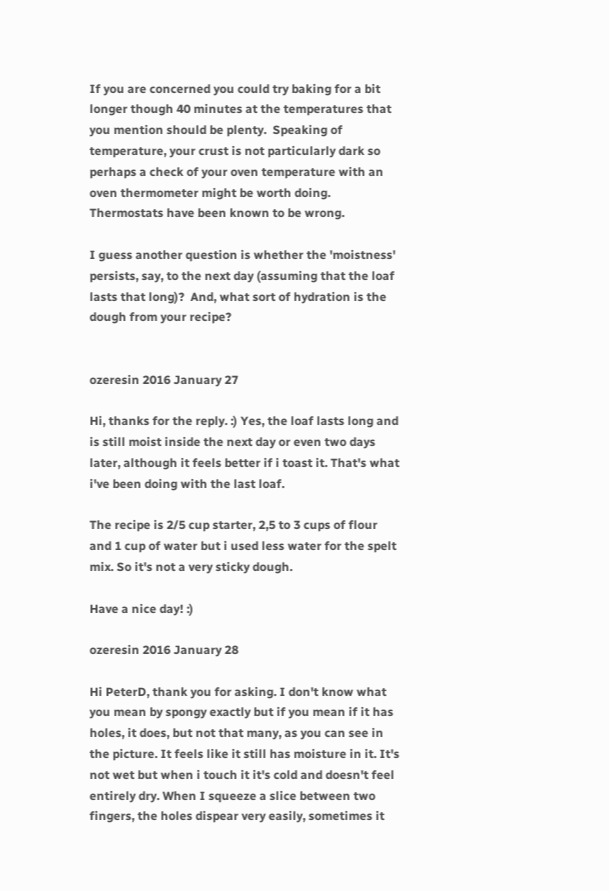If you are concerned you could try baking for a bit longer though 40 minutes at the temperatures that you mention should be plenty.  Speaking of temperature, your crust is not particularly dark so perhaps a check of your oven temperature with an oven thermometer might be worth doing.  Thermostats have been known to be wrong.

I guess another question is whether the 'moistness' persists, say, to the next day (assuming that the loaf lasts that long)?  And, what sort of hydration is the dough from your recipe?


ozeresin 2016 January 27

Hi, thanks for the reply. :) Yes, the loaf lasts long and is still moist inside the next day or even two days later, although it feels better if i toast it. That's what i've been doing with the last loaf.

The recipe is 2/5 cup starter, 2,5 to 3 cups of flour and 1 cup of water but i used less water for the spelt mix. So it's not a very sticky dough.

Have a nice day! :)

ozeresin 2016 January 28

Hi PeterD, thank you for asking. I don't know what you mean by spongy exactly but if you mean if it has holes, it does, but not that many, as you can see in the picture. It feels like it still has moisture in it. It's not wet but when i touch it it's cold and doesn't feel entirely dry. When I squeeze a slice between two fingers, the holes dispear very easily, sometimes it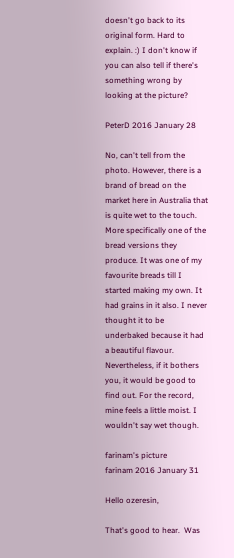doesn't go back to its original form. Hard to explain. :) I don't know if you can also tell if there's something wrong by looking at the picture?

PeterD 2016 January 28

No, can't tell from the photo. However, there is a brand of bread on the market here in Australia that is quite wet to the touch. More specifically one of the bread versions they produce. It was one of my favourite breads till I started making my own. It had grains in it also. I never thought it to be underbaked because it had a beautiful flavour. Nevertheless, if it bothers you, it would be good to find out. For the record, mine feels a little moist. I wouldn't say wet though.

farinam's picture
farinam 2016 January 31

Hello ozeresin,

That's good to hear.  Was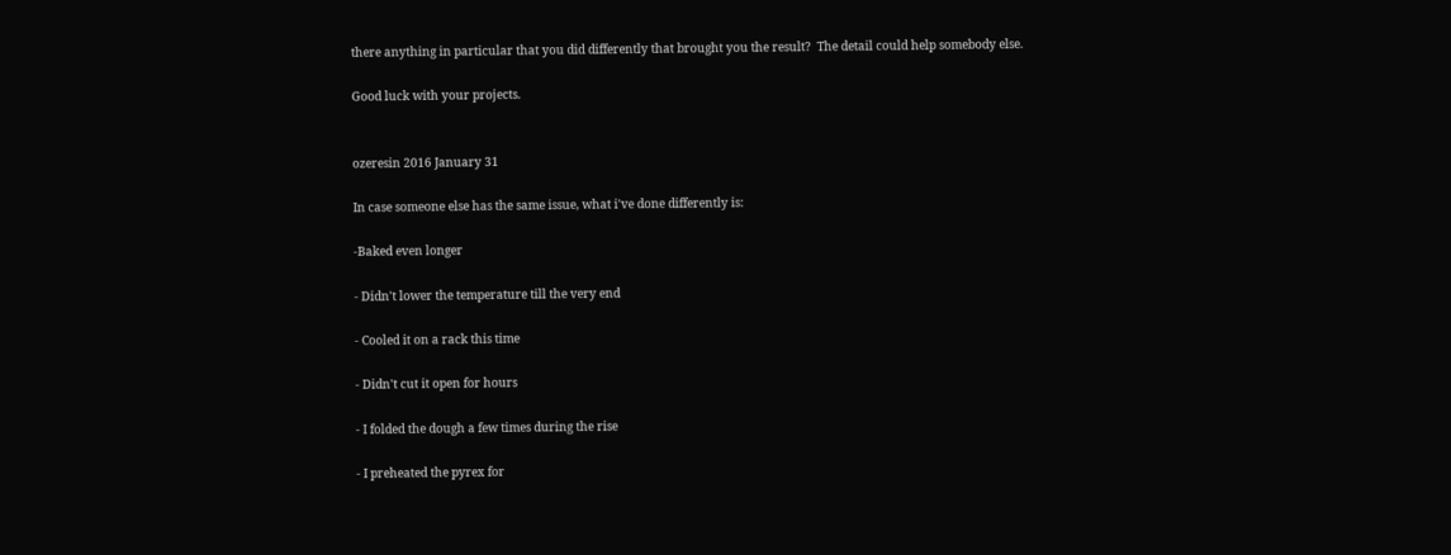there anything in particular that you did differently that brought you the result?  The detail could help somebody else.

Good luck with your projects.


ozeresin 2016 January 31

In case someone else has the same issue, what i've done differently is:

-Baked even longer

- Didn't lower the temperature till the very end

- Cooled it on a rack this time

- Didn't cut it open for hours

- I folded the dough a few times during the rise

- I preheated the pyrex for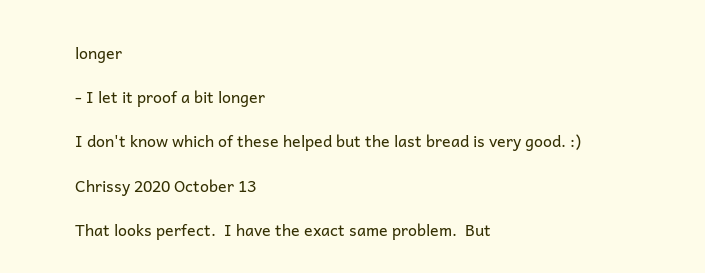longer

- I let it proof a bit longer

I don't know which of these helped but the last bread is very good. :)

Chrissy 2020 October 13

That looks perfect.  I have the exact same problem.  But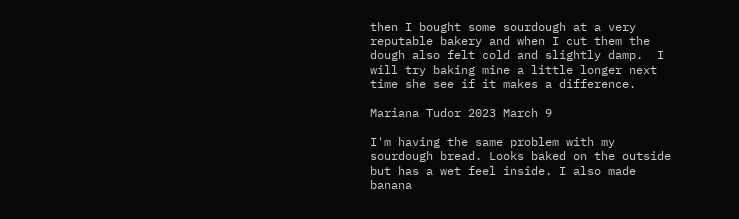then I bought some sourdough at a very reputable bakery and when I cut them the dough also felt cold and slightly damp.  I will try baking mine a little longer next time she see if it makes a difference.

Mariana Tudor 2023 March 9

I'm having the same problem with my sourdough bread. Looks baked on the outside but has a wet feel inside. I also made banana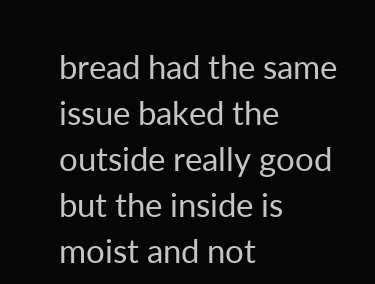bread had the same issue baked the outside really good but the inside is moist and not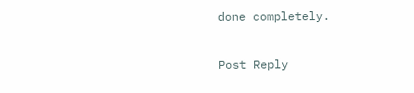done completely.

Post Reply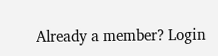Already a member? Login